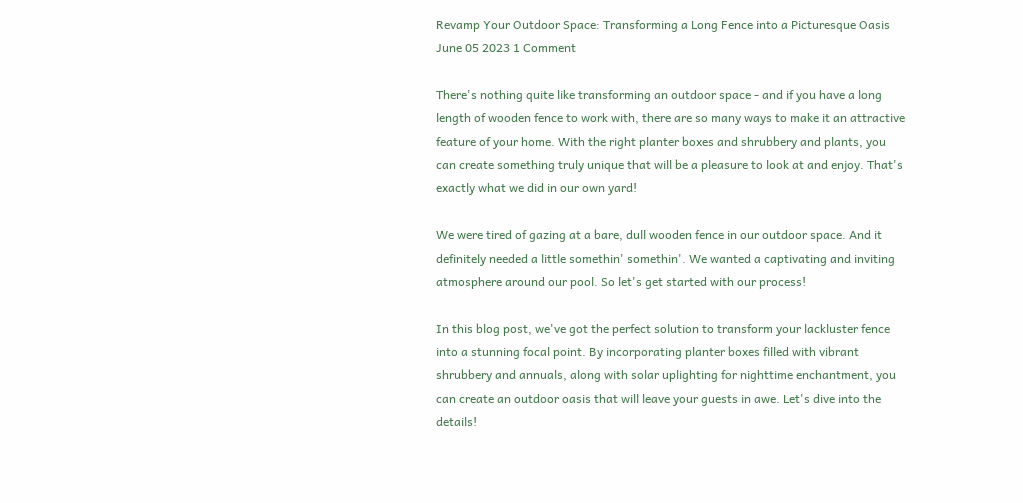Revamp Your Outdoor Space: Transforming a Long Fence into a Picturesque Oasis June 05 2023 1 Comment

There's nothing quite like transforming an outdoor space - and if you have a long length of wooden fence to work with, there are so many ways to make it an attractive feature of your home. With the right planter boxes and shrubbery and plants, you can create something truly unique that will be a pleasure to look at and enjoy. That's exactly what we did in our own yard!

We were tired of gazing at a bare, dull wooden fence in our outdoor space. And it definitely needed a little somethin' somethin'. We wanted a captivating and inviting atmosphere around our pool. So let's get started with our process!

In this blog post, we've got the perfect solution to transform your lackluster fence into a stunning focal point. By incorporating planter boxes filled with vibrant shrubbery and annuals, along with solar uplighting for nighttime enchantment, you can create an outdoor oasis that will leave your guests in awe. Let's dive into the details!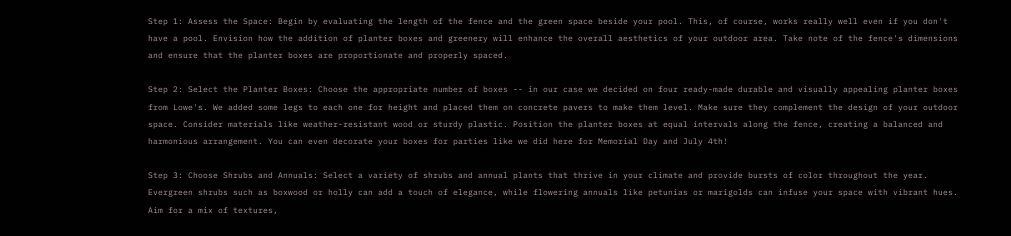Step 1: Assess the Space: Begin by evaluating the length of the fence and the green space beside your pool. This, of course, works really well even if you don't have a pool. Envision how the addition of planter boxes and greenery will enhance the overall aesthetics of your outdoor area. Take note of the fence's dimensions and ensure that the planter boxes are proportionate and properly spaced.

Step 2: Select the Planter Boxes: Choose the appropriate number of boxes -- in our case we decided on four ready-made durable and visually appealing planter boxes from Lowe's. We added some legs to each one for height and placed them on concrete pavers to make them level. Make sure they complement the design of your outdoor space. Consider materials like weather-resistant wood or sturdy plastic. Position the planter boxes at equal intervals along the fence, creating a balanced and harmonious arrangement. You can even decorate your boxes for parties like we did here for Memorial Day and July 4th!

Step 3: Choose Shrubs and Annuals: Select a variety of shrubs and annual plants that thrive in your climate and provide bursts of color throughout the year. Evergreen shrubs such as boxwood or holly can add a touch of elegance, while flowering annuals like petunias or marigolds can infuse your space with vibrant hues. Aim for a mix of textures,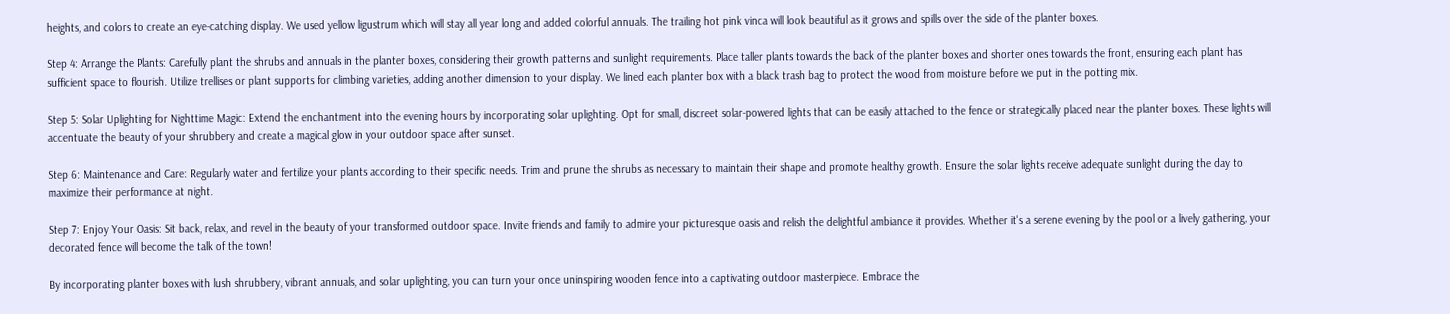heights, and colors to create an eye-catching display. We used yellow ligustrum which will stay all year long and added colorful annuals. The trailing hot pink vinca will look beautiful as it grows and spills over the side of the planter boxes.

Step 4: Arrange the Plants: Carefully plant the shrubs and annuals in the planter boxes, considering their growth patterns and sunlight requirements. Place taller plants towards the back of the planter boxes and shorter ones towards the front, ensuring each plant has sufficient space to flourish. Utilize trellises or plant supports for climbing varieties, adding another dimension to your display. We lined each planter box with a black trash bag to protect the wood from moisture before we put in the potting mix.

Step 5: Solar Uplighting for Nighttime Magic: Extend the enchantment into the evening hours by incorporating solar uplighting. Opt for small, discreet solar-powered lights that can be easily attached to the fence or strategically placed near the planter boxes. These lights will accentuate the beauty of your shrubbery and create a magical glow in your outdoor space after sunset.

Step 6: Maintenance and Care: Regularly water and fertilize your plants according to their specific needs. Trim and prune the shrubs as necessary to maintain their shape and promote healthy growth. Ensure the solar lights receive adequate sunlight during the day to maximize their performance at night.

Step 7: Enjoy Your Oasis: Sit back, relax, and revel in the beauty of your transformed outdoor space. Invite friends and family to admire your picturesque oasis and relish the delightful ambiance it provides. Whether it's a serene evening by the pool or a lively gathering, your decorated fence will become the talk of the town!

By incorporating planter boxes with lush shrubbery, vibrant annuals, and solar uplighting, you can turn your once uninspiring wooden fence into a captivating outdoor masterpiece. Embrace the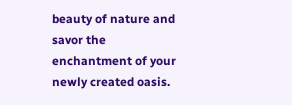beauty of nature and savor the enchantment of your newly created oasis.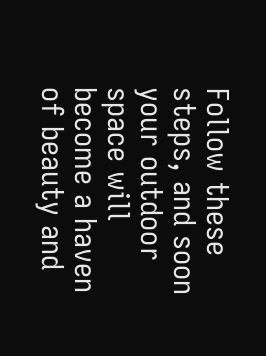Follow these steps, and soon your outdoor space will become a haven of beauty and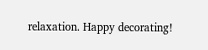relaxation. Happy decorating!